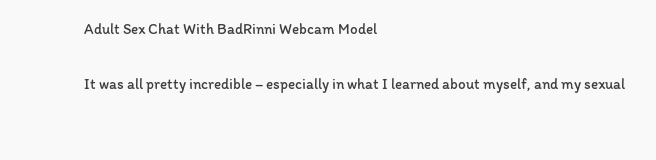Adult Sex Chat With BadRinni Webcam Model

It was all pretty incredible – especially in what I learned about myself, and my sexual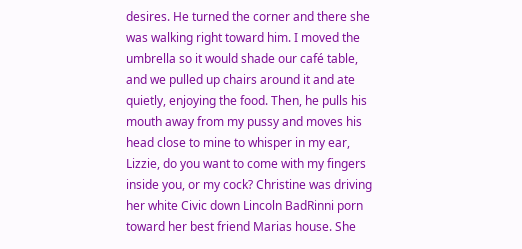desires. He turned the corner and there she was walking right toward him. I moved the umbrella so it would shade our café table, and we pulled up chairs around it and ate quietly, enjoying the food. Then, he pulls his mouth away from my pussy and moves his head close to mine to whisper in my ear, Lizzie, do you want to come with my fingers inside you, or my cock? Christine was driving her white Civic down Lincoln BadRinni porn toward her best friend Marias house. She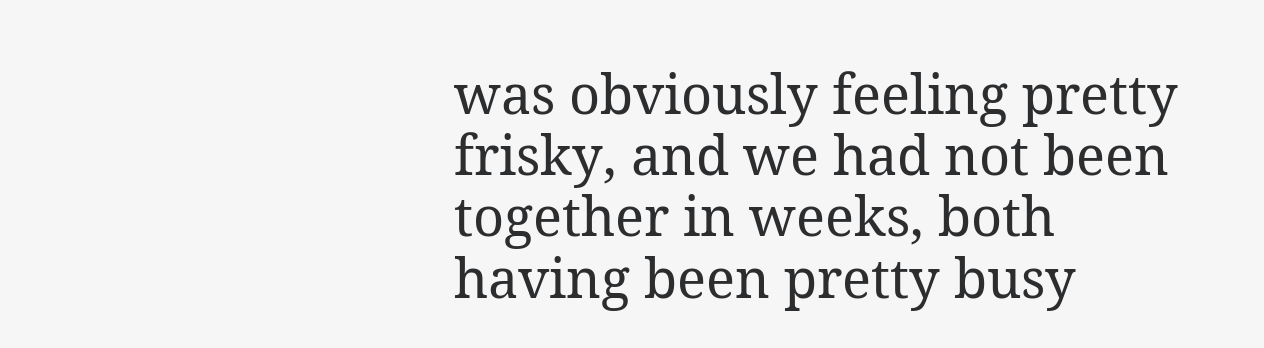was obviously feeling pretty frisky, and we had not been together in weeks, both having been pretty busy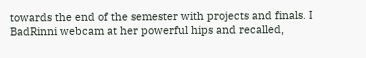towards the end of the semester with projects and finals. I BadRinni webcam at her powerful hips and recalled,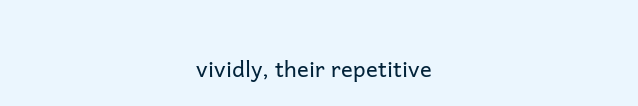vividly, their repetitive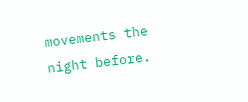movements the night before.